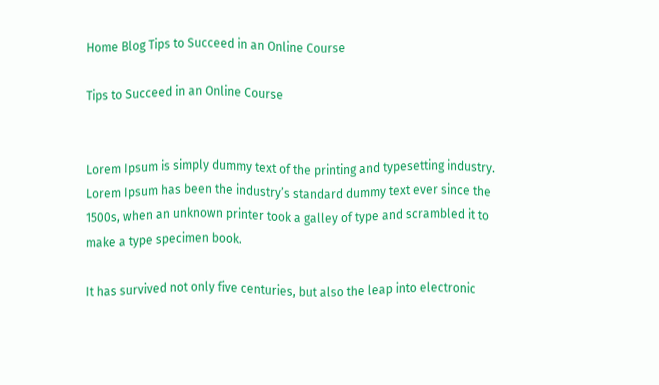Home Blog Tips to Succeed in an Online Course

Tips to Succeed in an Online Course


Lorem Ipsum is simply dummy text of the printing and typesetting industry. Lorem Ipsum has been the industry’s standard dummy text ever since the 1500s, when an unknown printer took a galley of type and scrambled it to make a type specimen book.

It has survived not only five centuries, but also the leap into electronic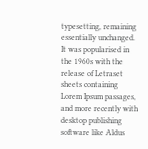typesetting, remaining essentially unchanged. It was popularised in the 1960s with the release of Letraset sheets containing Lorem Ipsum passages, and more recently with desktop publishing software like Aldus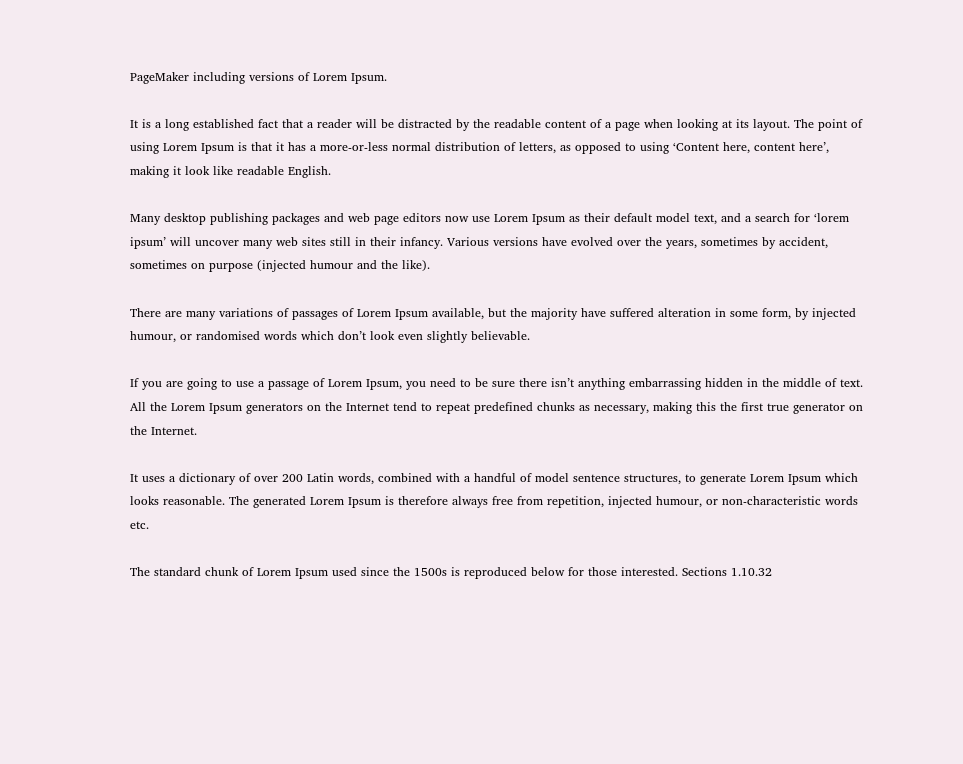PageMaker including versions of Lorem Ipsum.

It is a long established fact that a reader will be distracted by the readable content of a page when looking at its layout. The point of using Lorem Ipsum is that it has a more-or-less normal distribution of letters, as opposed to using ‘Content here, content here’, making it look like readable English.

Many desktop publishing packages and web page editors now use Lorem Ipsum as their default model text, and a search for ‘lorem ipsum’ will uncover many web sites still in their infancy. Various versions have evolved over the years, sometimes by accident, sometimes on purpose (injected humour and the like).

There are many variations of passages of Lorem Ipsum available, but the majority have suffered alteration in some form, by injected humour, or randomised words which don’t look even slightly believable.

If you are going to use a passage of Lorem Ipsum, you need to be sure there isn’t anything embarrassing hidden in the middle of text. All the Lorem Ipsum generators on the Internet tend to repeat predefined chunks as necessary, making this the first true generator on the Internet.

It uses a dictionary of over 200 Latin words, combined with a handful of model sentence structures, to generate Lorem Ipsum which looks reasonable. The generated Lorem Ipsum is therefore always free from repetition, injected humour, or non-characteristic words etc.

The standard chunk of Lorem Ipsum used since the 1500s is reproduced below for those interested. Sections 1.10.32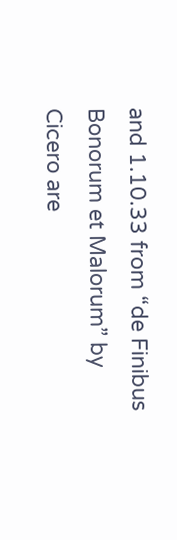and 1.10.33 from “de Finibus Bonorum et Malorum” by Cicero are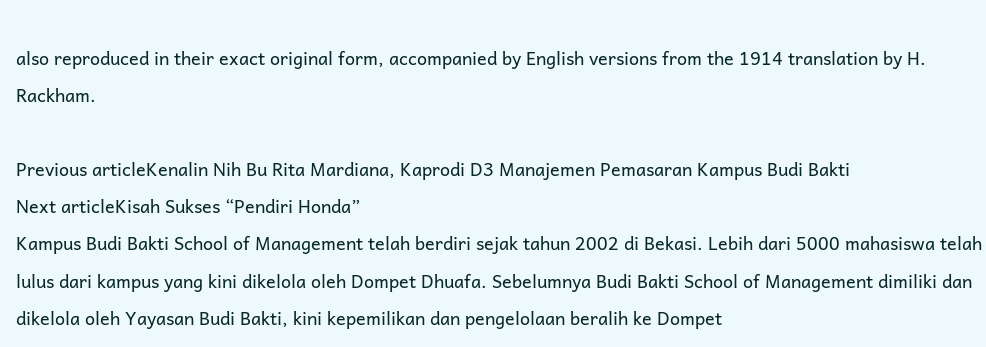also reproduced in their exact original form, accompanied by English versions from the 1914 translation by H. Rackham.

Previous articleKenalin Nih Bu Rita Mardiana, Kaprodi D3 Manajemen Pemasaran Kampus Budi Bakti
Next articleKisah Sukses “Pendiri Honda”
Kampus Budi Bakti School of Management telah berdiri sejak tahun 2002 di Bekasi. Lebih dari 5000 mahasiswa telah lulus dari kampus yang kini dikelola oleh Dompet Dhuafa. Sebelumnya Budi Bakti School of Management dimiliki dan dikelola oleh Yayasan Budi Bakti, kini kepemilikan dan pengelolaan beralih ke Dompet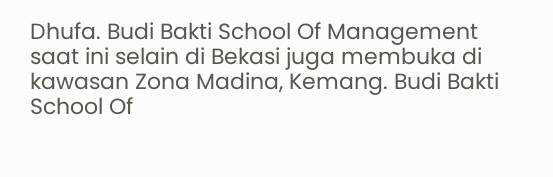Dhufa. Budi Bakti School Of Management saat ini selain di Bekasi juga membuka di kawasan Zona Madina, Kemang. Budi Bakti School Of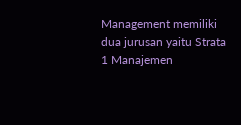Management memiliki dua jurusan yaitu Strata 1 Manajemen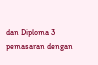dan Diploma 3 pemasaran dengan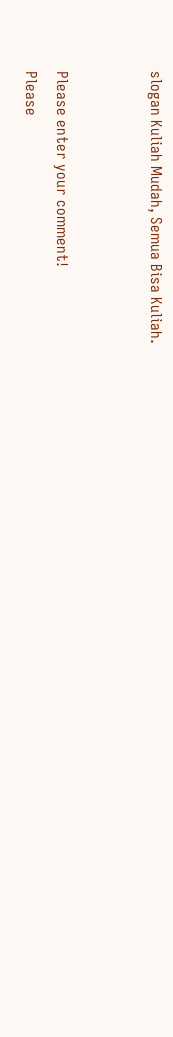slogan Kuliah Mudah, Semua Bisa Kuliah.


Please enter your comment!
Please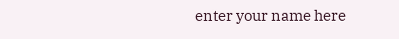enter your name here